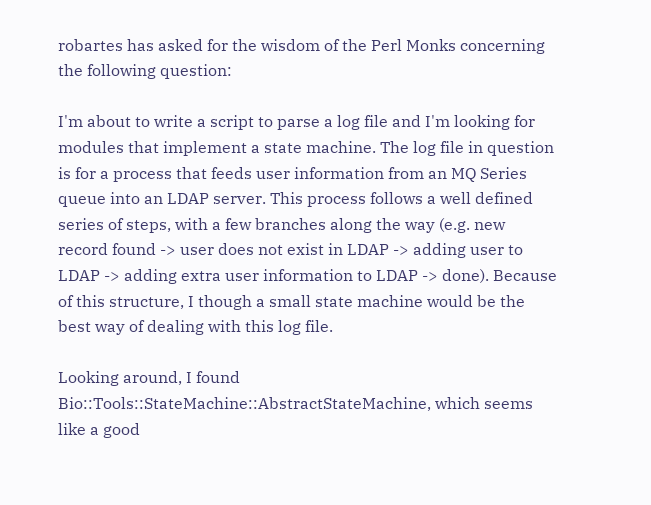robartes has asked for the wisdom of the Perl Monks concerning the following question:

I'm about to write a script to parse a log file and I'm looking for modules that implement a state machine. The log file in question is for a process that feeds user information from an MQ Series queue into an LDAP server. This process follows a well defined series of steps, with a few branches along the way (e.g. new record found -> user does not exist in LDAP -> adding user to LDAP -> adding extra user information to LDAP -> done). Because of this structure, I though a small state machine would be the best way of dealing with this log file.

Looking around, I found Bio::Tools::StateMachine::AbstractStateMachine, which seems like a good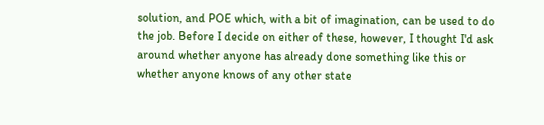solution, and POE which, with a bit of imagination, can be used to do the job. Before I decide on either of these, however, I thought I'd ask around whether anyone has already done something like this or whether anyone knows of any other state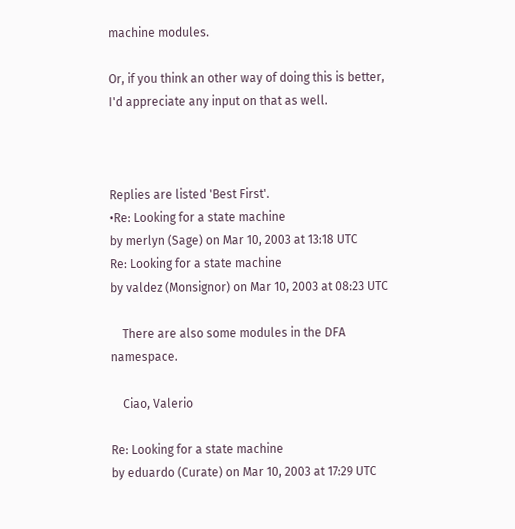machine modules.

Or, if you think an other way of doing this is better, I'd appreciate any input on that as well.



Replies are listed 'Best First'.
•Re: Looking for a state machine
by merlyn (Sage) on Mar 10, 2003 at 13:18 UTC
Re: Looking for a state machine
by valdez (Monsignor) on Mar 10, 2003 at 08:23 UTC

    There are also some modules in the DFA namespace.

    Ciao, Valerio

Re: Looking for a state machine
by eduardo (Curate) on Mar 10, 2003 at 17:29 UTC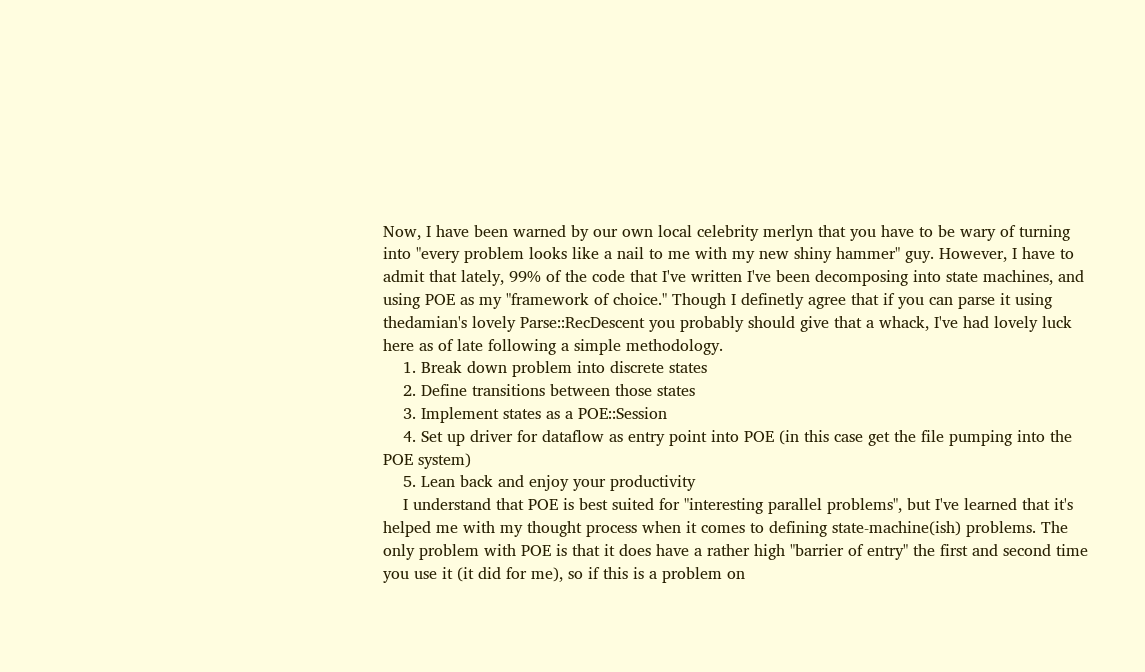Now, I have been warned by our own local celebrity merlyn that you have to be wary of turning into "every problem looks like a nail to me with my new shiny hammer" guy. However, I have to admit that lately, 99% of the code that I've written I've been decomposing into state machines, and using POE as my "framework of choice." Though I definetly agree that if you can parse it using thedamian's lovely Parse::RecDescent you probably should give that a whack, I've had lovely luck here as of late following a simple methodology.
    1. Break down problem into discrete states
    2. Define transitions between those states
    3. Implement states as a POE::Session
    4. Set up driver for dataflow as entry point into POE (in this case get the file pumping into the POE system)
    5. Lean back and enjoy your productivity
    I understand that POE is best suited for "interesting parallel problems", but I've learned that it's helped me with my thought process when it comes to defining state-machine(ish) problems. The only problem with POE is that it does have a rather high "barrier of entry" the first and second time you use it (it did for me), so if this is a problem on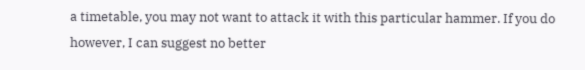a timetable, you may not want to attack it with this particular hammer. If you do however, I can suggest no better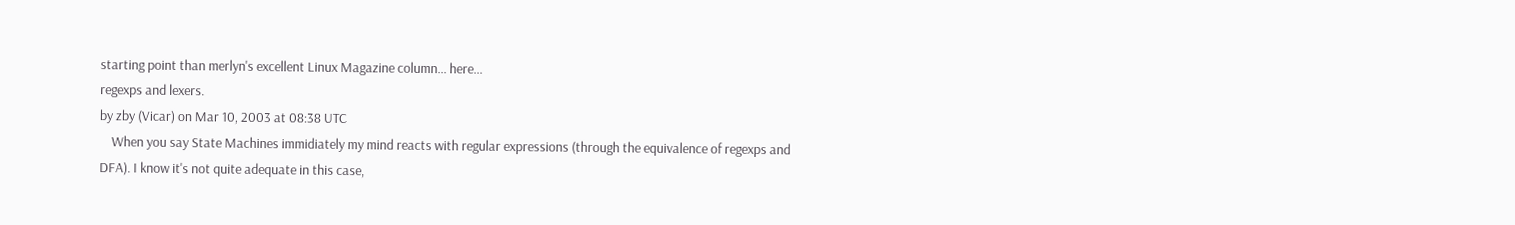starting point than merlyn's excellent Linux Magazine column... here...
regexps and lexers.
by zby (Vicar) on Mar 10, 2003 at 08:38 UTC
    When you say State Machines immidiately my mind reacts with regular expressions (through the equivalence of regexps and DFA). I know it's not quite adequate in this case,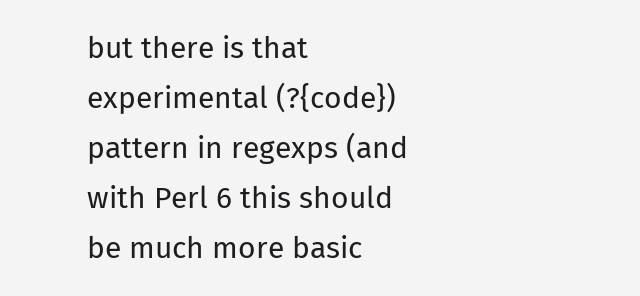but there is that experimental (?{code}) pattern in regexps (and with Perl 6 this should be much more basic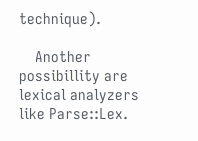technique).

    Another possibillity are lexical analyzers like Parse::Lex.